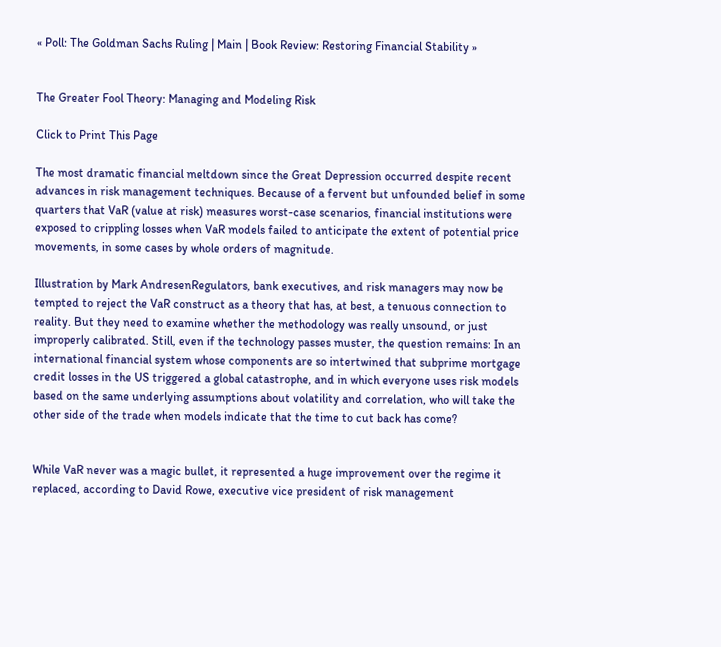« Poll: The Goldman Sachs Ruling | Main | Book Review: Restoring Financial Stability »


The Greater Fool Theory: Managing and Modeling Risk

Click to Print This Page

The most dramatic financial meltdown since the Great Depression occurred despite recent advances in risk management techniques. Because of a fervent but unfounded belief in some quarters that VaR (value at risk) measures worst-case scenarios, financial institutions were exposed to crippling losses when VaR models failed to anticipate the extent of potential price movements, in some cases by whole orders of magnitude.

Illustration by Mark AndresenRegulators, bank executives, and risk managers may now be tempted to reject the VaR construct as a theory that has, at best, a tenuous connection to reality. But they need to examine whether the methodology was really unsound, or just improperly calibrated. Still, even if the technology passes muster, the question remains: In an international financial system whose components are so intertwined that subprime mortgage credit losses in the US triggered a global catastrophe, and in which everyone uses risk models based on the same underlying assumptions about volatility and correlation, who will take the other side of the trade when models indicate that the time to cut back has come?


While VaR never was a magic bullet, it represented a huge improvement over the regime it replaced, according to David Rowe, executive vice president of risk management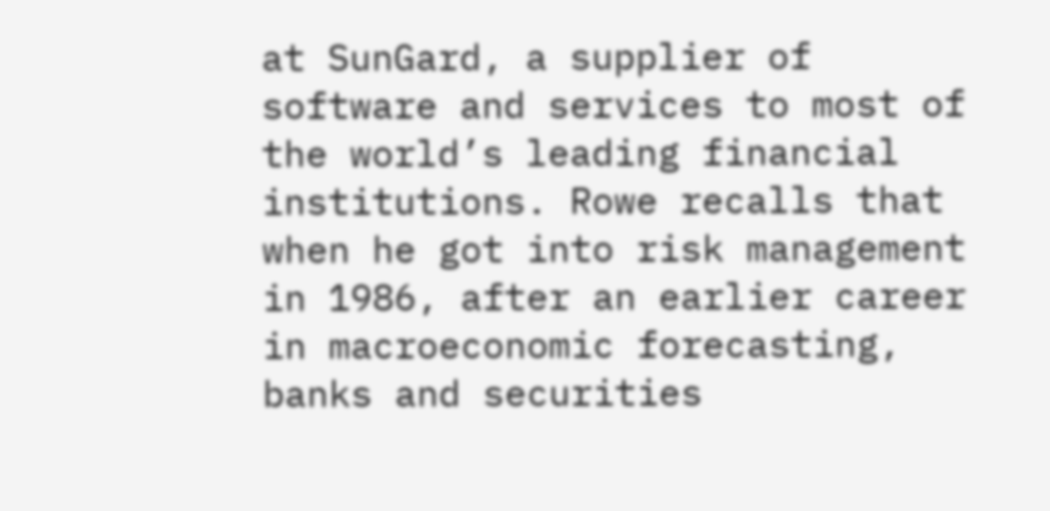at SunGard, a supplier of software and services to most of the world’s leading financial institutions. Rowe recalls that when he got into risk management in 1986, after an earlier career in macroeconomic forecasting, banks and securities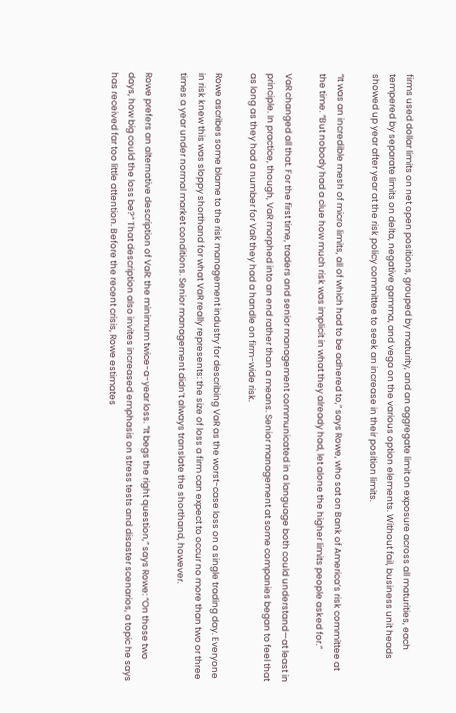firms used dollar limits on net open positions, grouped by maturity, and an aggregate limit on exposure across all maturities, each tempered by separate limits on delta, negative gamma, and vega on the various option elements. Without fail, business unit heads showed up year after year at the risk policy committee to seek an increase in their position limits.

“It was an incredible mesh of micro limits, all of which had to be adhered to,” says Rowe, who sat on Bank of America’s risk committee at the time. “But nobody had a clue how much risk was implicit in what they already had, let alone the higher limits people asked for.”

VaR changed all that. For the first time, traders and senior management communicated in a language both could understand—at least in principle. In practice, though, VaR morphed into an end rather than a means. Senior management at some companies began to feel that as long as they had a number for VaR they had a handle on firm-wide risk.

Rowe ascribes some blame to the risk management industry for describing VaR as the worst-case loss on a single trading day. Everyone in risk knew this was sloppy shorthand for what VaR really represents: the size of loss a firm can expect to occur no more than two or three times a year under normal market conditions. Senior management didn’t always translate the shorthand, however.

Rowe prefers an alternative description of VaR: the minimum twice-a-year loss. “It begs the right question,” says Rowe: “On those two days, how big could the loss be?” That description also invites increased emphasis on stress tests and disaster scenarios, a topic he says has received far too little attention. Before the recent crisis, Rowe estimates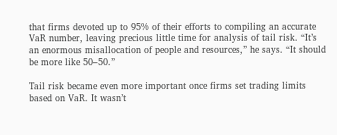that firms devoted up to 95% of their efforts to compiling an accurate VaR number, leaving precious little time for analysis of tail risk. “It’s an enormous misallocation of people and resources,” he says. “It should be more like 50–50.”

Tail risk became even more important once firms set trading limits based on VaR. It wasn’t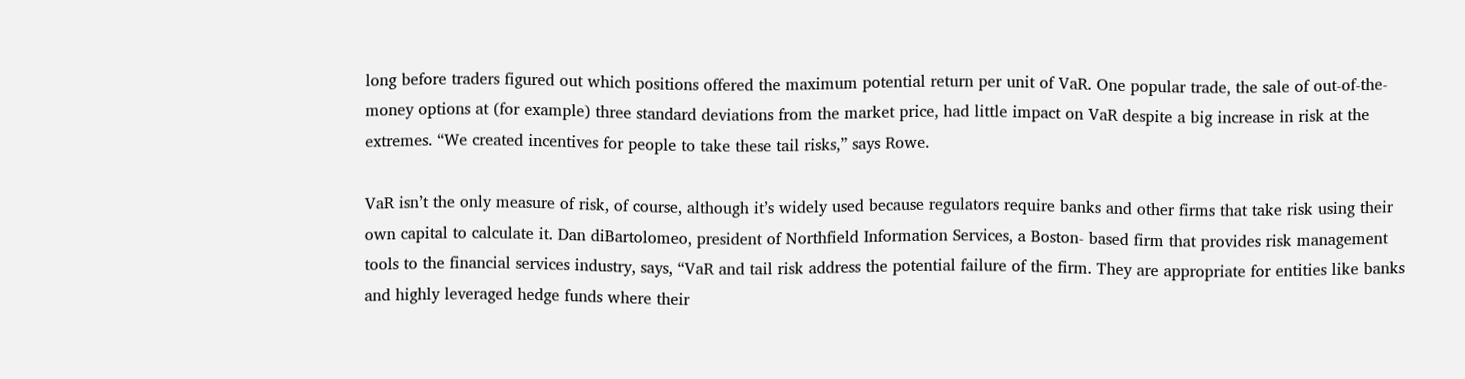long before traders figured out which positions offered the maximum potential return per unit of VaR. One popular trade, the sale of out-of-the-money options at (for example) three standard deviations from the market price, had little impact on VaR despite a big increase in risk at the extremes. “We created incentives for people to take these tail risks,” says Rowe.

VaR isn’t the only measure of risk, of course, although it’s widely used because regulators require banks and other firms that take risk using their own capital to calculate it. Dan diBartolomeo, president of Northfield Information Services, a Boston- based firm that provides risk management tools to the financial services industry, says, “VaR and tail risk address the potential failure of the firm. They are appropriate for entities like banks and highly leveraged hedge funds where their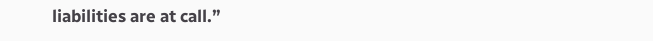liabilities are at call.”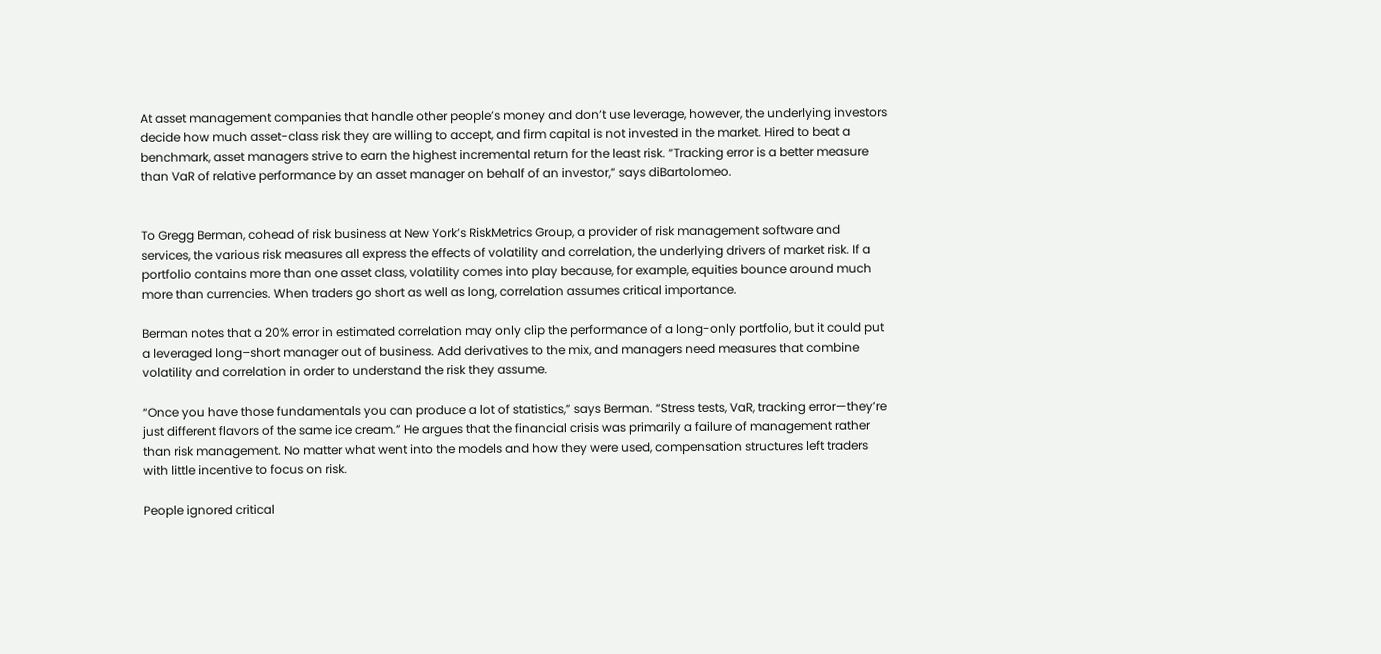At asset management companies that handle other people’s money and don’t use leverage, however, the underlying investors decide how much asset-class risk they are willing to accept, and firm capital is not invested in the market. Hired to beat a benchmark, asset managers strive to earn the highest incremental return for the least risk. “Tracking error is a better measure than VaR of relative performance by an asset manager on behalf of an investor,” says diBartolomeo.


To Gregg Berman, cohead of risk business at New York’s RiskMetrics Group, a provider of risk management software and services, the various risk measures all express the effects of volatility and correlation, the underlying drivers of market risk. If a portfolio contains more than one asset class, volatility comes into play because, for example, equities bounce around much more than currencies. When traders go short as well as long, correlation assumes critical importance.

Berman notes that a 20% error in estimated correlation may only clip the performance of a long-only portfolio, but it could put a leveraged long–short manager out of business. Add derivatives to the mix, and managers need measures that combine volatility and correlation in order to understand the risk they assume.

“Once you have those fundamentals you can produce a lot of statistics,” says Berman. “Stress tests, VaR, tracking error—they’re just different flavors of the same ice cream.” He argues that the financial crisis was primarily a failure of management rather than risk management. No matter what went into the models and how they were used, compensation structures left traders with little incentive to focus on risk.

People ignored critical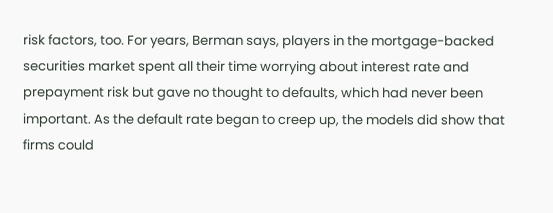risk factors, too. For years, Berman says, players in the mortgage-backed securities market spent all their time worrying about interest rate and prepayment risk but gave no thought to defaults, which had never been important. As the default rate began to creep up, the models did show that firms could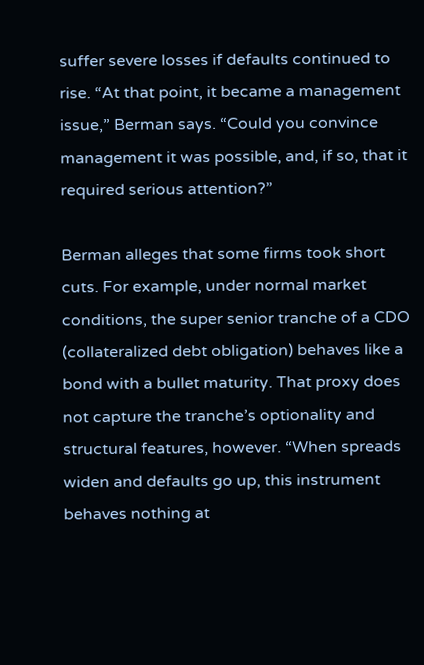suffer severe losses if defaults continued to rise. “At that point, it became a management issue,” Berman says. “Could you convince management it was possible, and, if so, that it required serious attention?”

Berman alleges that some firms took short cuts. For example, under normal market conditions, the super senior tranche of a CDO (collateralized debt obligation) behaves like a bond with a bullet maturity. That proxy does not capture the tranche’s optionality and structural features, however. “When spreads widen and defaults go up, this instrument behaves nothing at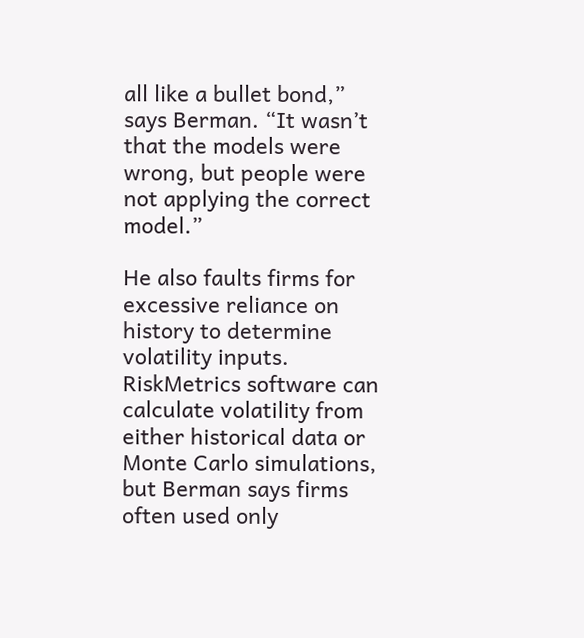all like a bullet bond,” says Berman. “It wasn’t that the models were wrong, but people were not applying the correct model.”

He also faults firms for excessive reliance on history to determine volatility inputs. RiskMetrics software can calculate volatility from either historical data or Monte Carlo simulations, but Berman says firms often used only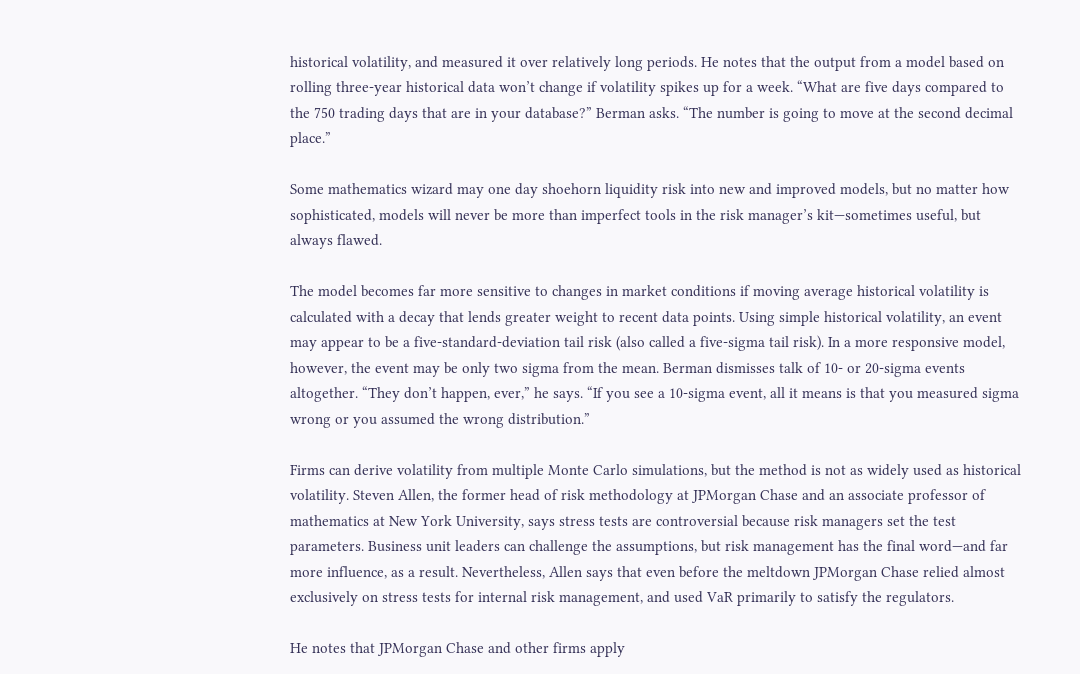historical volatility, and measured it over relatively long periods. He notes that the output from a model based on rolling three-year historical data won’t change if volatility spikes up for a week. “What are five days compared to the 750 trading days that are in your database?” Berman asks. “The number is going to move at the second decimal place.”

Some mathematics wizard may one day shoehorn liquidity risk into new and improved models, but no matter how sophisticated, models will never be more than imperfect tools in the risk manager’s kit—sometimes useful, but always flawed.

The model becomes far more sensitive to changes in market conditions if moving average historical volatility is calculated with a decay that lends greater weight to recent data points. Using simple historical volatility, an event may appear to be a five-standard-deviation tail risk (also called a five-sigma tail risk). In a more responsive model, however, the event may be only two sigma from the mean. Berman dismisses talk of 10- or 20-sigma events altogether. “They don’t happen, ever,” he says. “If you see a 10-sigma event, all it means is that you measured sigma wrong or you assumed the wrong distribution.”

Firms can derive volatility from multiple Monte Carlo simulations, but the method is not as widely used as historical volatility. Steven Allen, the former head of risk methodology at JPMorgan Chase and an associate professor of mathematics at New York University, says stress tests are controversial because risk managers set the test parameters. Business unit leaders can challenge the assumptions, but risk management has the final word—and far more influence, as a result. Nevertheless, Allen says that even before the meltdown JPMorgan Chase relied almost exclusively on stress tests for internal risk management, and used VaR primarily to satisfy the regulators.

He notes that JPMorgan Chase and other firms apply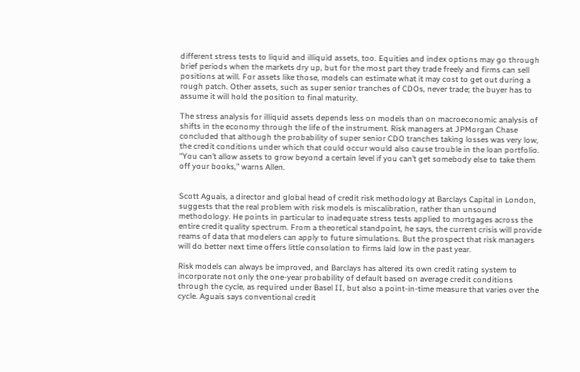different stress tests to liquid and illiquid assets, too. Equities and index options may go through brief periods when the markets dry up, but for the most part they trade freely and firms can sell positions at will. For assets like those, models can estimate what it may cost to get out during a rough patch. Other assets, such as super senior tranches of CDOs, never trade; the buyer has to assume it will hold the position to final maturity.

The stress analysis for illiquid assets depends less on models than on macroeconomic analysis of shifts in the economy through the life of the instrument. Risk managers at JPMorgan Chase concluded that although the probability of super senior CDO tranches taking losses was very low, the credit conditions under which that could occur would also cause trouble in the loan portfolio. “You can’t allow assets to grow beyond a certain level if you can’t get somebody else to take them off your books,” warns Allen.


Scott Aguais, a director and global head of credit risk methodology at Barclays Capital in London, suggests that the real problem with risk models is miscalibration, rather than unsound methodology. He points in particular to inadequate stress tests applied to mortgages across the entire credit quality spectrum. From a theoretical standpoint, he says, the current crisis will provide reams of data that modelers can apply to future simulations. But the prospect that risk managers will do better next time offers little consolation to firms laid low in the past year.

Risk models can always be improved, and Barclays has altered its own credit rating system to incorporate not only the one-year probability of default based on average credit conditions through the cycle, as required under Basel II, but also a point-in-time measure that varies over the cycle. Aguais says conventional credit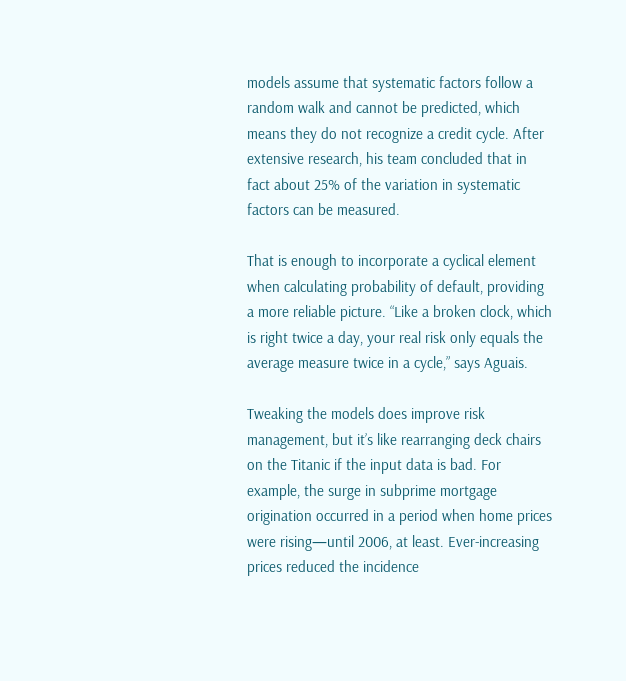models assume that systematic factors follow a random walk and cannot be predicted, which means they do not recognize a credit cycle. After extensive research, his team concluded that in fact about 25% of the variation in systematic factors can be measured.

That is enough to incorporate a cyclical element when calculating probability of default, providing a more reliable picture. “Like a broken clock, which is right twice a day, your real risk only equals the average measure twice in a cycle,” says Aguais.

Tweaking the models does improve risk management, but it’s like rearranging deck chairs on the Titanic if the input data is bad. For example, the surge in subprime mortgage origination occurred in a period when home prices were rising—until 2006, at least. Ever-increasing prices reduced the incidence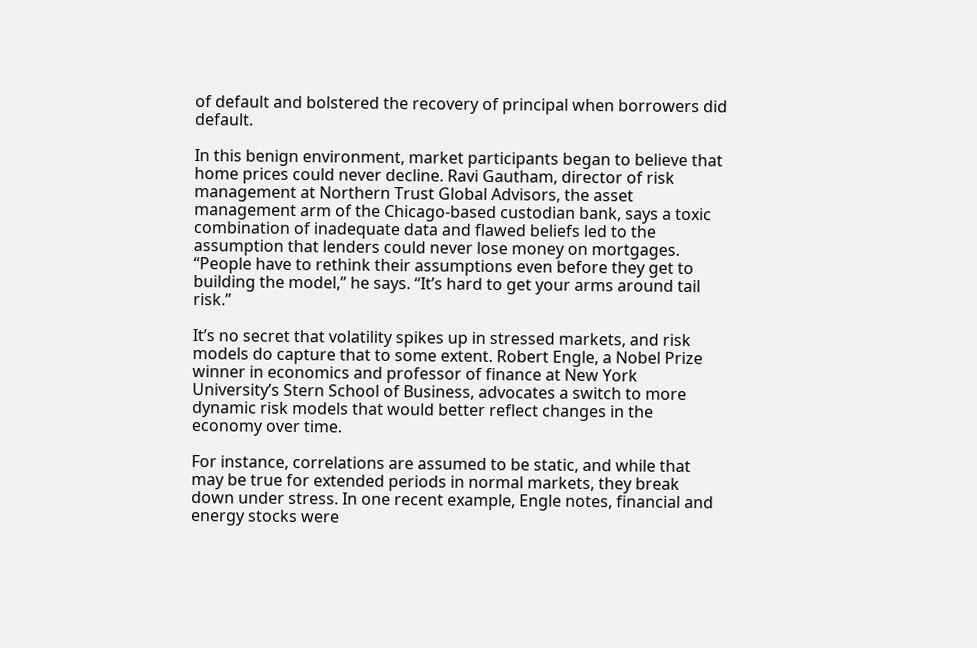of default and bolstered the recovery of principal when borrowers did default.

In this benign environment, market participants began to believe that home prices could never decline. Ravi Gautham, director of risk management at Northern Trust Global Advisors, the asset management arm of the Chicago-based custodian bank, says a toxic combination of inadequate data and flawed beliefs led to the assumption that lenders could never lose money on mortgages. “People have to rethink their assumptions even before they get to building the model,” he says. “It’s hard to get your arms around tail risk.”

It’s no secret that volatility spikes up in stressed markets, and risk models do capture that to some extent. Robert Engle, a Nobel Prize winner in economics and professor of finance at New York University’s Stern School of Business, advocates a switch to more dynamic risk models that would better reflect changes in the economy over time.

For instance, correlations are assumed to be static, and while that may be true for extended periods in normal markets, they break down under stress. In one recent example, Engle notes, financial and energy stocks were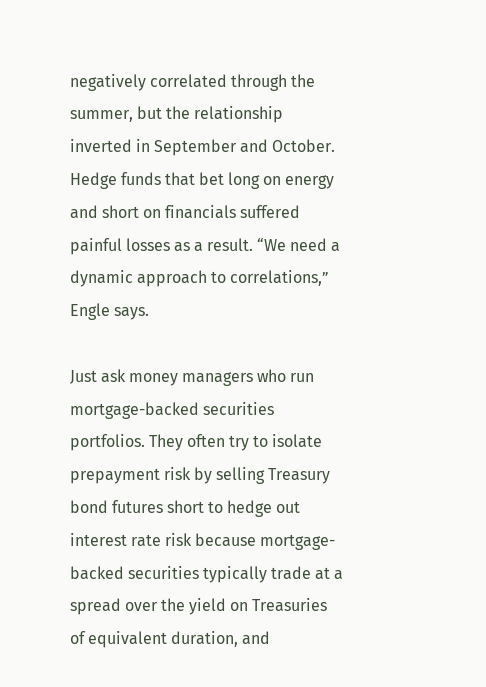negatively correlated through the summer, but the relationship inverted in September and October. Hedge funds that bet long on energy and short on financials suffered painful losses as a result. “We need a dynamic approach to correlations,” Engle says.

Just ask money managers who run mortgage-backed securities portfolios. They often try to isolate prepayment risk by selling Treasury bond futures short to hedge out interest rate risk because mortgage-backed securities typically trade at a spread over the yield on Treasuries of equivalent duration, and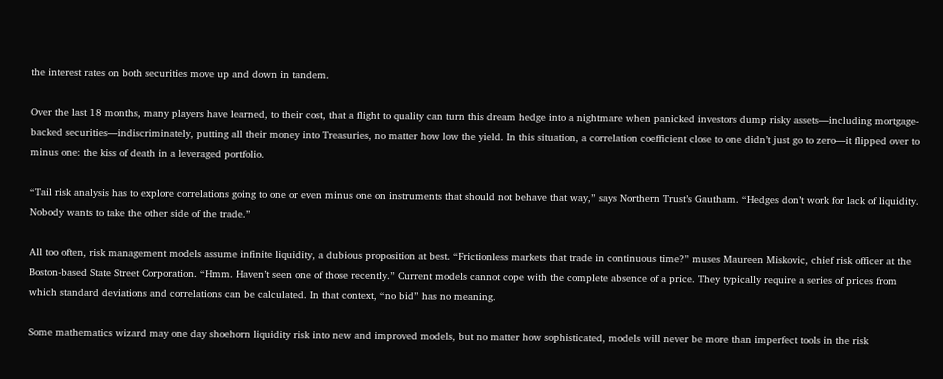the interest rates on both securities move up and down in tandem.

Over the last 18 months, many players have learned, to their cost, that a flight to quality can turn this dream hedge into a nightmare when panicked investors dump risky assets—including mortgage-backed securities—indiscriminately, putting all their money into Treasuries, no matter how low the yield. In this situation, a correlation coefficient close to one didn’t just go to zero—it flipped over to minus one: the kiss of death in a leveraged portfolio.

“Tail risk analysis has to explore correlations going to one or even minus one on instruments that should not behave that way,” says Northern Trust’s Gautham. “Hedges don’t work for lack of liquidity. Nobody wants to take the other side of the trade.”

All too often, risk management models assume infinite liquidity, a dubious proposition at best. “Frictionless markets that trade in continuous time?” muses Maureen Miskovic, chief risk officer at the Boston-based State Street Corporation. “Hmm. Haven’t seen one of those recently.” Current models cannot cope with the complete absence of a price. They typically require a series of prices from which standard deviations and correlations can be calculated. In that context, “no bid” has no meaning.

Some mathematics wizard may one day shoehorn liquidity risk into new and improved models, but no matter how sophisticated, models will never be more than imperfect tools in the risk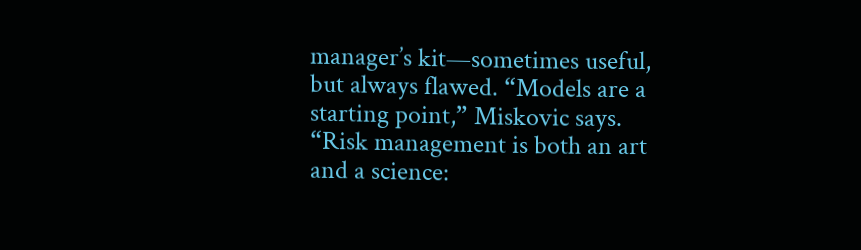manager’s kit—sometimes useful, but always flawed. “Models are a starting point,” Miskovic says. “Risk management is both an art and a science: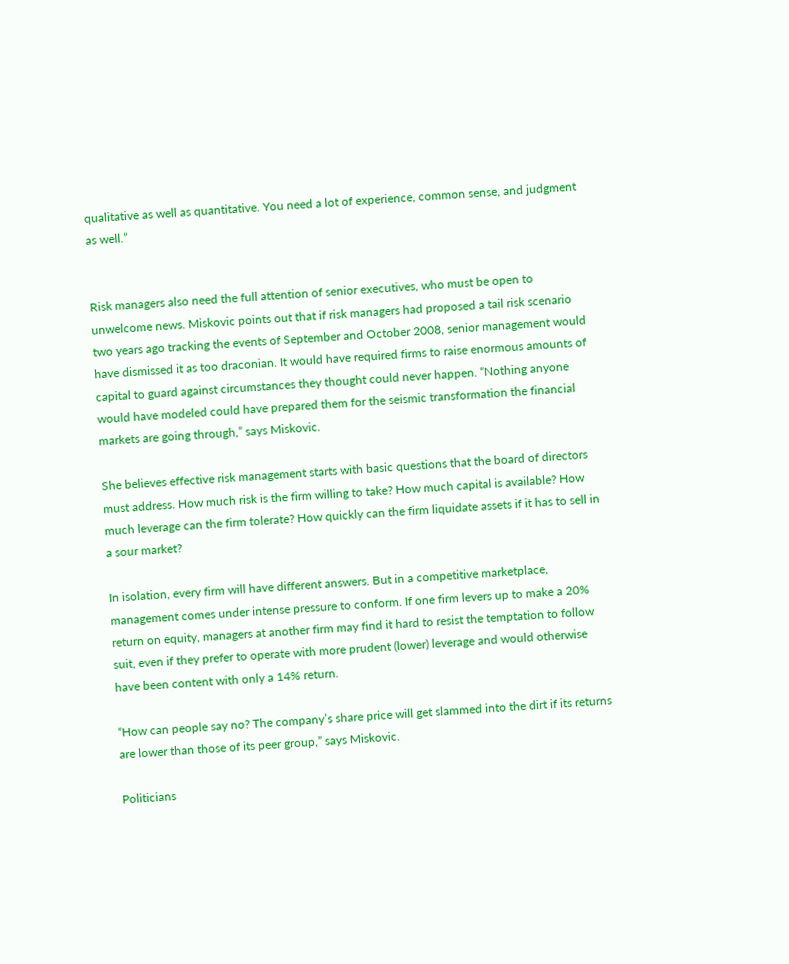qualitative as well as quantitative. You need a lot of experience, common sense, and judgment as well.”


Risk managers also need the full attention of senior executives, who must be open to unwelcome news. Miskovic points out that if risk managers had proposed a tail risk scenario two years ago tracking the events of September and October 2008, senior management would have dismissed it as too draconian. It would have required firms to raise enormous amounts of capital to guard against circumstances they thought could never happen. “Nothing anyone would have modeled could have prepared them for the seismic transformation the financial markets are going through,” says Miskovic.

She believes effective risk management starts with basic questions that the board of directors must address. How much risk is the firm willing to take? How much capital is available? How much leverage can the firm tolerate? How quickly can the firm liquidate assets if it has to sell in a sour market?

In isolation, every firm will have different answers. But in a competitive marketplace, management comes under intense pressure to conform. If one firm levers up to make a 20% return on equity, managers at another firm may find it hard to resist the temptation to follow suit, even if they prefer to operate with more prudent (lower) leverage and would otherwise have been content with only a 14% return.

“How can people say no? The company’s share price will get slammed into the dirt if its returns are lower than those of its peer group,” says Miskovic.

Politicians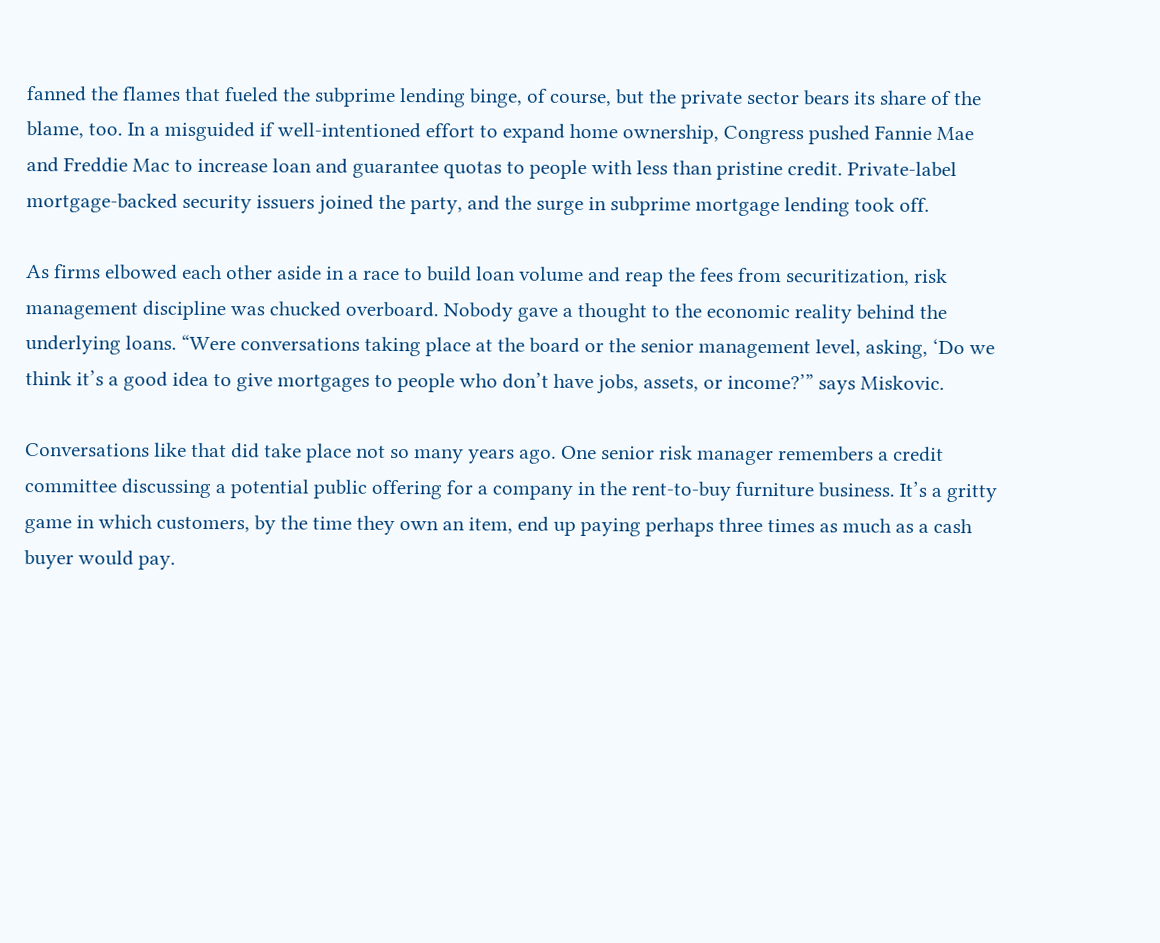fanned the flames that fueled the subprime lending binge, of course, but the private sector bears its share of the blame, too. In a misguided if well-intentioned effort to expand home ownership, Congress pushed Fannie Mae and Freddie Mac to increase loan and guarantee quotas to people with less than pristine credit. Private-label mortgage-backed security issuers joined the party, and the surge in subprime mortgage lending took off.

As firms elbowed each other aside in a race to build loan volume and reap the fees from securitization, risk management discipline was chucked overboard. Nobody gave a thought to the economic reality behind the underlying loans. “Were conversations taking place at the board or the senior management level, asking, ‘Do we think it’s a good idea to give mortgages to people who don’t have jobs, assets, or income?’” says Miskovic.

Conversations like that did take place not so many years ago. One senior risk manager remembers a credit committee discussing a potential public offering for a company in the rent-to-buy furniture business. It’s a gritty game in which customers, by the time they own an item, end up paying perhaps three times as much as a cash buyer would pay.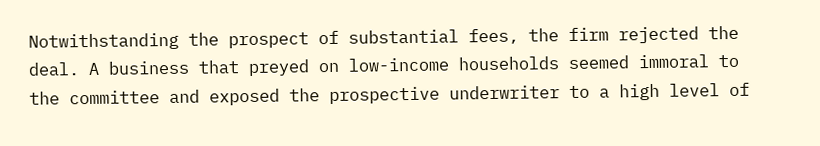Notwithstanding the prospect of substantial fees, the firm rejected the deal. A business that preyed on low-income households seemed immoral to the committee and exposed the prospective underwriter to a high level of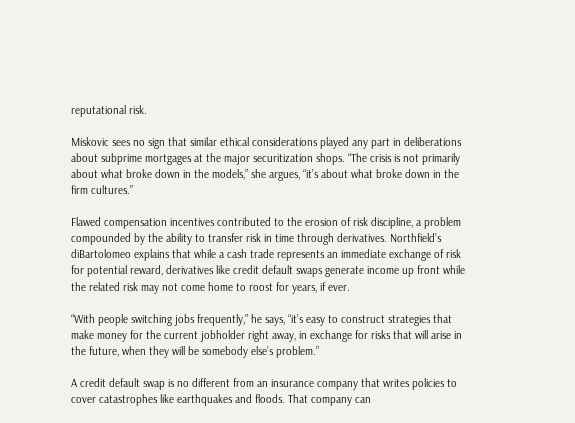reputational risk.

Miskovic sees no sign that similar ethical considerations played any part in deliberations about subprime mortgages at the major securitization shops. “The crisis is not primarily about what broke down in the models,” she argues, “it’s about what broke down in the firm cultures.”

Flawed compensation incentives contributed to the erosion of risk discipline, a problem compounded by the ability to transfer risk in time through derivatives. Northfield’s diBartolomeo explains that while a cash trade represents an immediate exchange of risk for potential reward, derivatives like credit default swaps generate income up front while the related risk may not come home to roost for years, if ever.

“With people switching jobs frequently,” he says, “it’s easy to construct strategies that make money for the current jobholder right away, in exchange for risks that will arise in the future, when they will be somebody else’s problem.”

A credit default swap is no different from an insurance company that writes policies to cover catastrophes like earthquakes and floods. That company can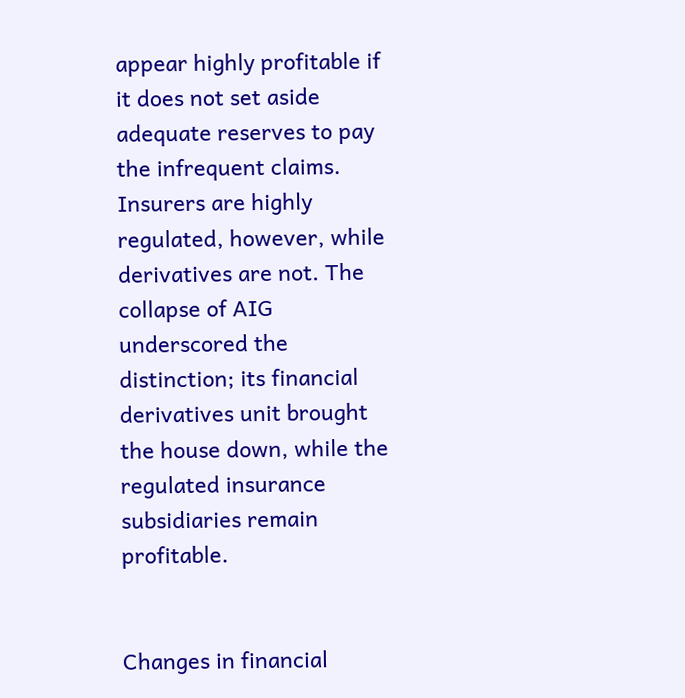appear highly profitable if it does not set aside adequate reserves to pay the infrequent claims. Insurers are highly regulated, however, while derivatives are not. The collapse of AIG underscored the distinction; its financial derivatives unit brought the house down, while the regulated insurance subsidiaries remain profitable.


Changes in financial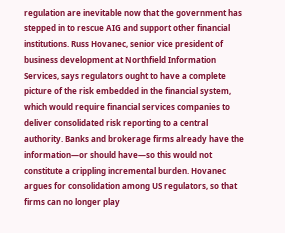regulation are inevitable now that the government has stepped in to rescue AIG and support other financial institutions. Russ Hovanec, senior vice president of business development at Northfield Information Services, says regulators ought to have a complete picture of the risk embedded in the financial system, which would require financial services companies to deliver consolidated risk reporting to a central authority. Banks and brokerage firms already have the information—or should have—so this would not constitute a crippling incremental burden. Hovanec argues for consolidation among US regulators, so that firms can no longer play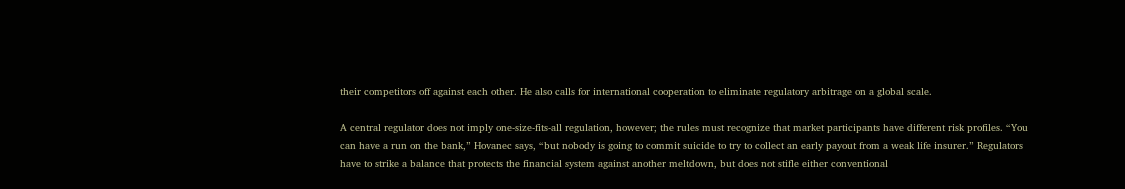their competitors off against each other. He also calls for international cooperation to eliminate regulatory arbitrage on a global scale.

A central regulator does not imply one-size-fits-all regulation, however; the rules must recognize that market participants have different risk profiles. “You can have a run on the bank,” Hovanec says, “but nobody is going to commit suicide to try to collect an early payout from a weak life insurer.” Regulators have to strike a balance that protects the financial system against another meltdown, but does not stifle either conventional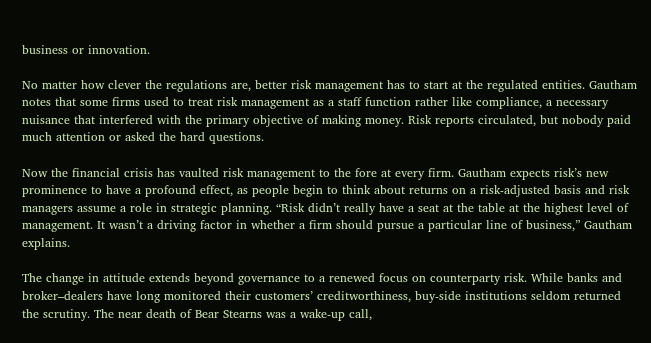business or innovation.

No matter how clever the regulations are, better risk management has to start at the regulated entities. Gautham notes that some firms used to treat risk management as a staff function rather like compliance, a necessary nuisance that interfered with the primary objective of making money. Risk reports circulated, but nobody paid much attention or asked the hard questions.

Now the financial crisis has vaulted risk management to the fore at every firm. Gautham expects risk’s new prominence to have a profound effect, as people begin to think about returns on a risk-adjusted basis and risk managers assume a role in strategic planning. “Risk didn’t really have a seat at the table at the highest level of management. It wasn’t a driving factor in whether a firm should pursue a particular line of business,” Gautham explains.

The change in attitude extends beyond governance to a renewed focus on counterparty risk. While banks and broker–dealers have long monitored their customers’ creditworthiness, buy-side institutions seldom returned the scrutiny. The near death of Bear Stearns was a wake-up call,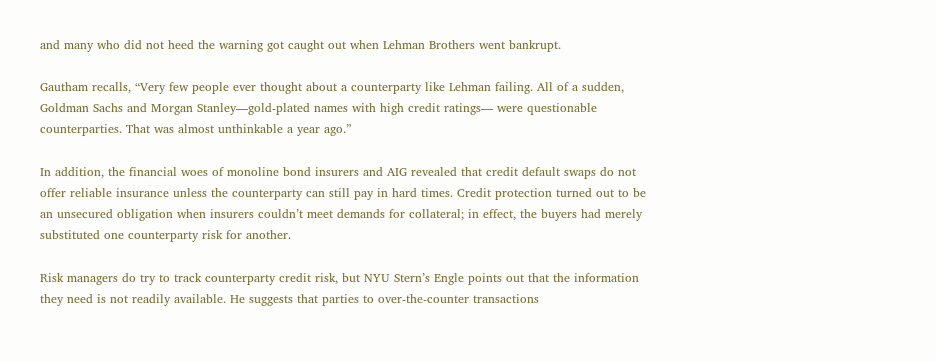and many who did not heed the warning got caught out when Lehman Brothers went bankrupt.

Gautham recalls, “Very few people ever thought about a counterparty like Lehman failing. All of a sudden, Goldman Sachs and Morgan Stanley—gold-plated names with high credit ratings— were questionable counterparties. That was almost unthinkable a year ago.”

In addition, the financial woes of monoline bond insurers and AIG revealed that credit default swaps do not offer reliable insurance unless the counterparty can still pay in hard times. Credit protection turned out to be an unsecured obligation when insurers couldn’t meet demands for collateral; in effect, the buyers had merely substituted one counterparty risk for another.

Risk managers do try to track counterparty credit risk, but NYU Stern’s Engle points out that the information they need is not readily available. He suggests that parties to over-the-counter transactions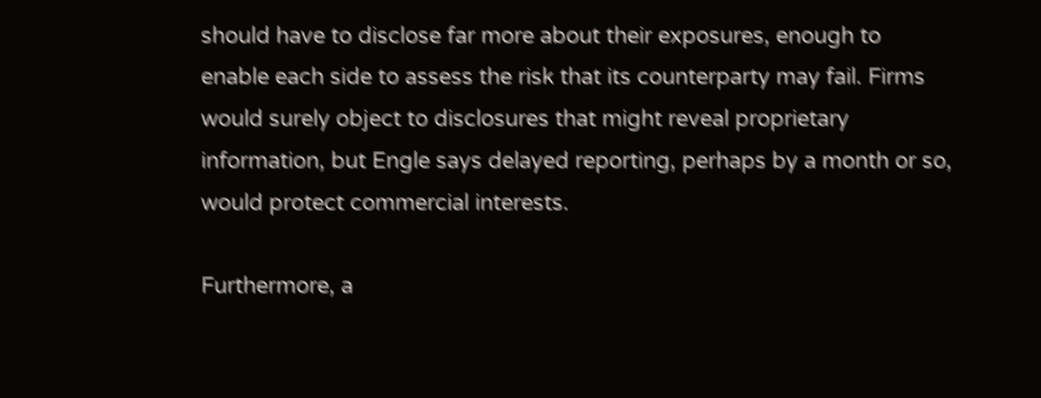should have to disclose far more about their exposures, enough to enable each side to assess the risk that its counterparty may fail. Firms would surely object to disclosures that might reveal proprietary information, but Engle says delayed reporting, perhaps by a month or so, would protect commercial interests.

Furthermore, a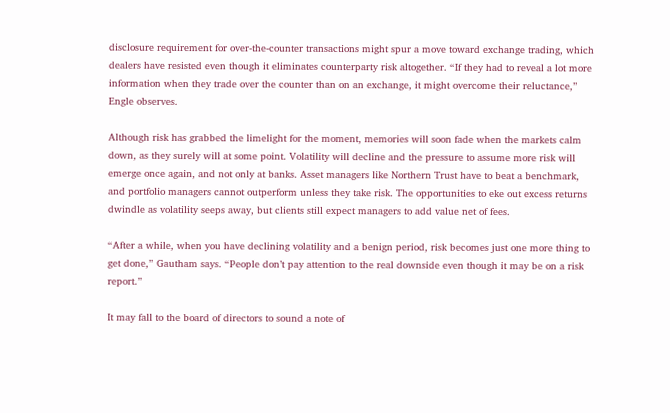disclosure requirement for over-the-counter transactions might spur a move toward exchange trading, which dealers have resisted even though it eliminates counterparty risk altogether. “If they had to reveal a lot more information when they trade over the counter than on an exchange, it might overcome their reluctance,” Engle observes.

Although risk has grabbed the limelight for the moment, memories will soon fade when the markets calm down, as they surely will at some point. Volatility will decline and the pressure to assume more risk will emerge once again, and not only at banks. Asset managers like Northern Trust have to beat a benchmark, and portfolio managers cannot outperform unless they take risk. The opportunities to eke out excess returns dwindle as volatility seeps away, but clients still expect managers to add value net of fees.

“After a while, when you have declining volatility and a benign period, risk becomes just one more thing to get done,” Gautham says. “People don’t pay attention to the real downside even though it may be on a risk report.”

It may fall to the board of directors to sound a note of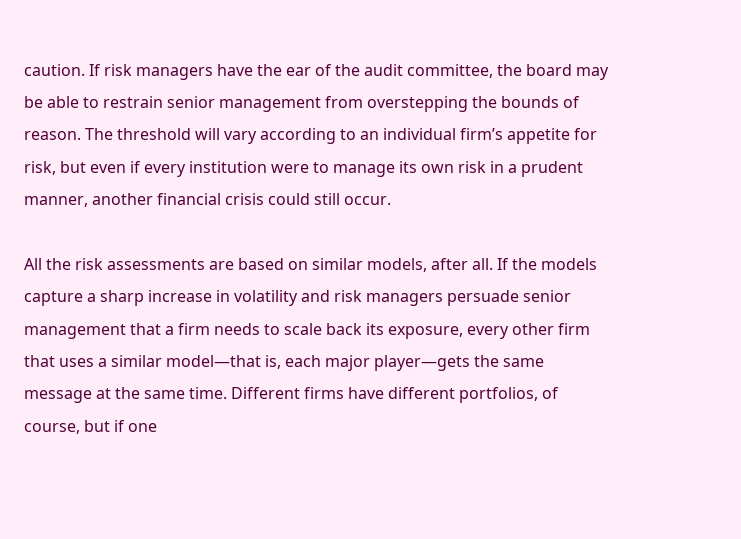caution. If risk managers have the ear of the audit committee, the board may be able to restrain senior management from overstepping the bounds of reason. The threshold will vary according to an individual firm’s appetite for risk, but even if every institution were to manage its own risk in a prudent manner, another financial crisis could still occur.

All the risk assessments are based on similar models, after all. If the models capture a sharp increase in volatility and risk managers persuade senior management that a firm needs to scale back its exposure, every other firm that uses a similar model—that is, each major player—gets the same message at the same time. Different firms have different portfolios, of course, but if one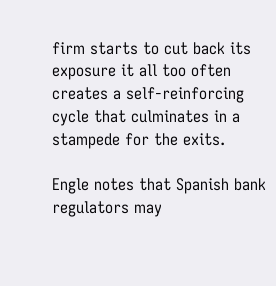firm starts to cut back its exposure it all too often creates a self-reinforcing cycle that culminates in a stampede for the exits.

Engle notes that Spanish bank regulators may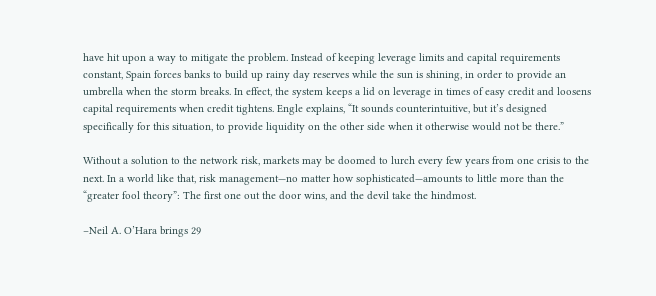have hit upon a way to mitigate the problem. Instead of keeping leverage limits and capital requirements constant, Spain forces banks to build up rainy day reserves while the sun is shining, in order to provide an umbrella when the storm breaks. In effect, the system keeps a lid on leverage in times of easy credit and loosens capital requirements when credit tightens. Engle explains, “It sounds counterintuitive, but it’s designed specifically for this situation, to provide liquidity on the other side when it otherwise would not be there.”

Without a solution to the network risk, markets may be doomed to lurch every few years from one crisis to the next. In a world like that, risk management—no matter how sophisticated—amounts to little more than the “greater fool theory”: The first one out the door wins, and the devil take the hindmost.

–Neil A. O’Hara brings 29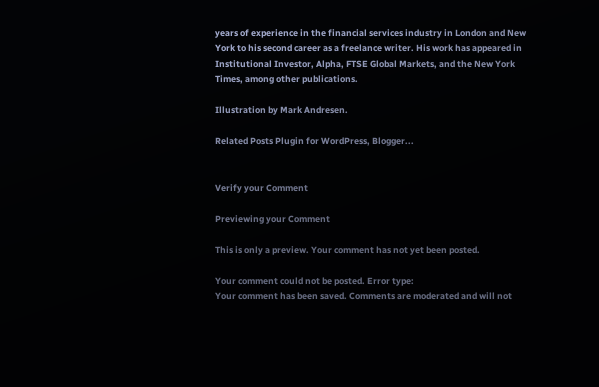years of experience in the financial services industry in London and New York to his second career as a freelance writer. His work has appeared in Institutional Investor, Alpha, FTSE Global Markets, and the New York Times, among other publications.

Illustration by Mark Andresen.

Related Posts Plugin for WordPress, Blogger...


Verify your Comment

Previewing your Comment

This is only a preview. Your comment has not yet been posted.

Your comment could not be posted. Error type:
Your comment has been saved. Comments are moderated and will not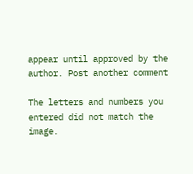appear until approved by the author. Post another comment

The letters and numbers you entered did not match the image.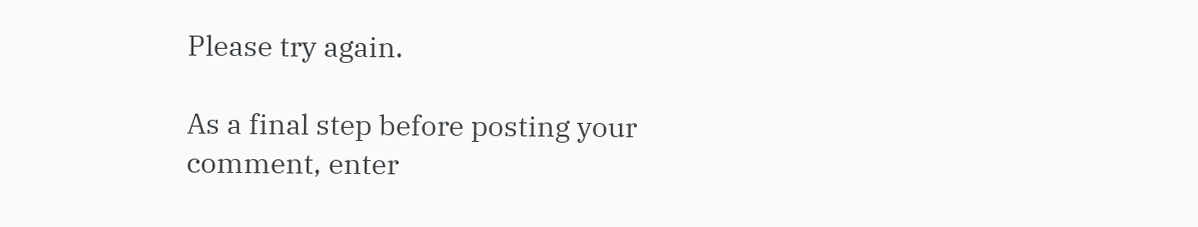Please try again.

As a final step before posting your comment, enter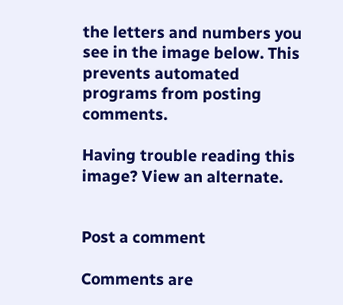the letters and numbers you see in the image below. This prevents automated programs from posting comments.

Having trouble reading this image? View an alternate.


Post a comment

Comments are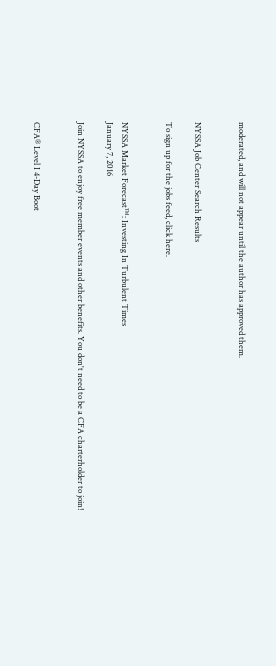moderated, and will not appear until the author has approved them.


NYSSA Job Center Search Results

To sign up for the jobs feed, click here.


NYSSA Market Forecast™: Investing In Turbulent Times
January 7, 2016

Join NYSSA to enjoy free member events and other benefits. You don't need to be a CFA charterholder to join!


CFA® Level I 4-Day Boot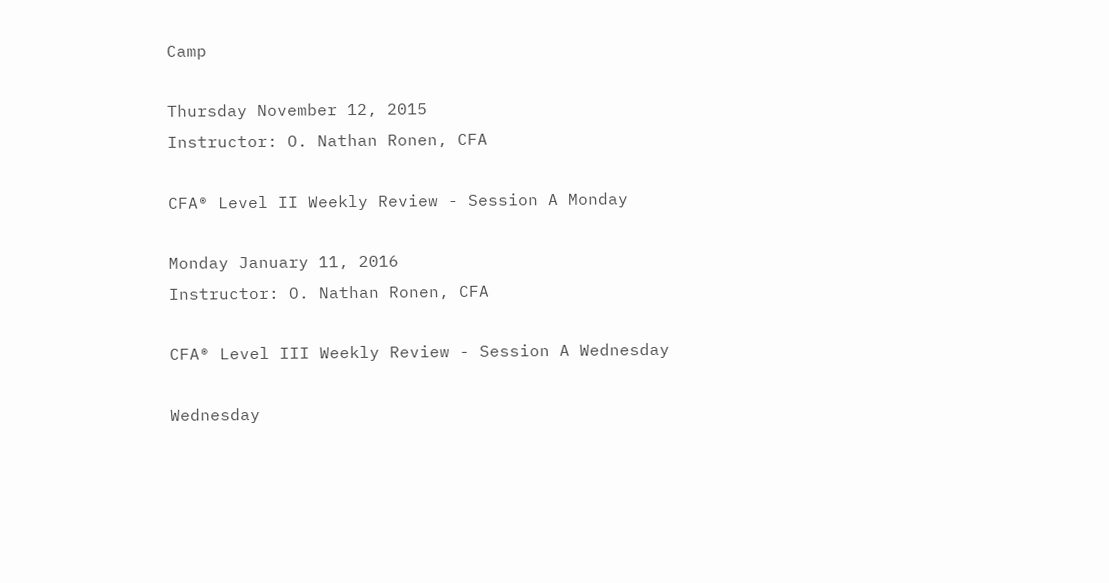Camp

Thursday November 12, 2015
Instructor: O. Nathan Ronen, CFA

CFA® Level II Weekly Review - Session A Monday

Monday January 11, 2016
Instructor: O. Nathan Ronen, CFA

CFA® Level III Weekly Review - Session A Wednesday

Wednesday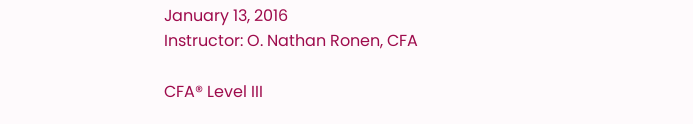January 13, 2016
Instructor: O. Nathan Ronen, CFA

CFA® Level III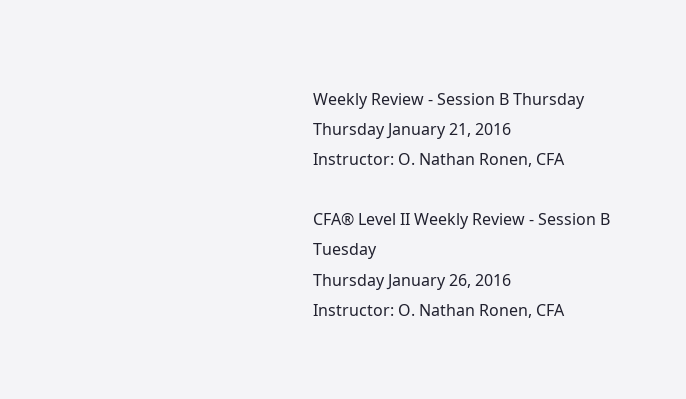Weekly Review - Session B Thursday
Thursday January 21, 2016
Instructor: O. Nathan Ronen, CFA

CFA® Level II Weekly Review - Session B Tuesday
Thursday January 26, 2016
Instructor: O. Nathan Ronen, CFA